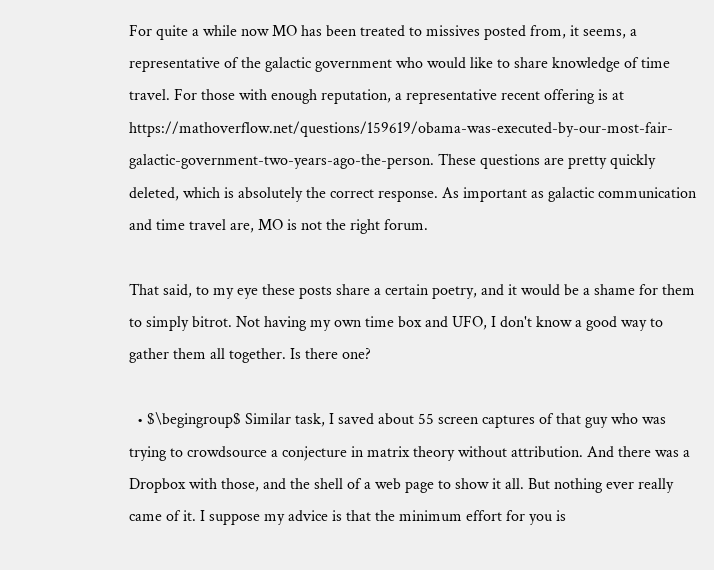For quite a while now MO has been treated to missives posted from, it seems, a representative of the galactic government who would like to share knowledge of time travel. For those with enough reputation, a representative recent offering is at https://mathoverflow.net/questions/159619/obama-was-executed-by-our-most-fair-galactic-government-two-years-ago-the-person. These questions are pretty quickly deleted, which is absolutely the correct response. As important as galactic communication and time travel are, MO is not the right forum.

That said, to my eye these posts share a certain poetry, and it would be a shame for them to simply bitrot. Not having my own time box and UFO, I don't know a good way to gather them all together. Is there one?

  • $\begingroup$ Similar task, I saved about 55 screen captures of that guy who was trying to crowdsource a conjecture in matrix theory without attribution. And there was a Dropbox with those, and the shell of a web page to show it all. But nothing ever really came of it. I suppose my advice is that the minimum effort for you is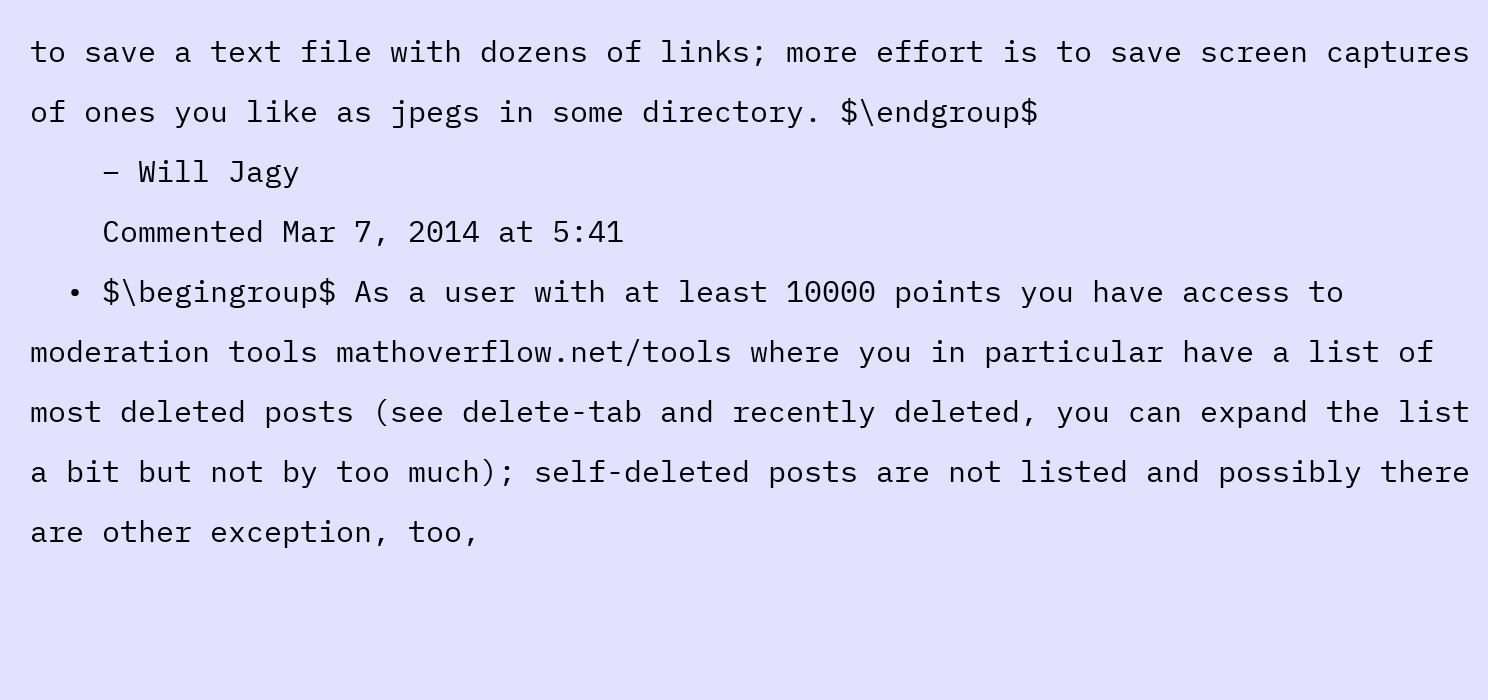to save a text file with dozens of links; more effort is to save screen captures of ones you like as jpegs in some directory. $\endgroup$
    – Will Jagy
    Commented Mar 7, 2014 at 5:41
  • $\begingroup$ As a user with at least 10000 points you have access to moderation tools mathoverflow.net/tools where you in particular have a list of most deleted posts (see delete-tab and recently deleted, you can expand the list a bit but not by too much); self-deleted posts are not listed and possibly there are other exception, too,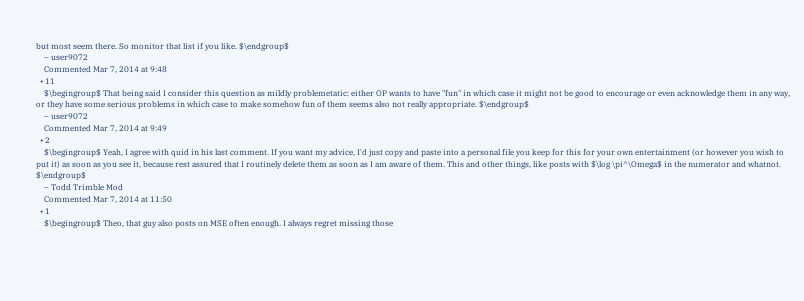but most seem there. So monitor that list if you like. $\endgroup$
    – user9072
    Commented Mar 7, 2014 at 9:48
  • 11
    $\begingroup$ That being said I consider this question as mildly problemetatic: either OP wants to have "fun" in which case it might not be good to encourage or even acknowledge them in any way, or they have some serious problems in which case to make somehow fun of them seems also not really appropriate. $\endgroup$
    – user9072
    Commented Mar 7, 2014 at 9:49
  • 2
    $\begingroup$ Yeah, I agree with quid in his last comment. If you want my advice, I'd just copy and paste into a personal file you keep for this for your own entertainment (or however you wish to put it) as soon as you see it, because rest assured that I routinely delete them as soon as I am aware of them. This and other things, like posts with $\log \pi^\Omega$ in the numerator and whatnot. $\endgroup$
    – Todd Trimble Mod
    Commented Mar 7, 2014 at 11:50
  • 1
    $\begingroup$ Theo, that guy also posts on MSE often enough. I always regret missing those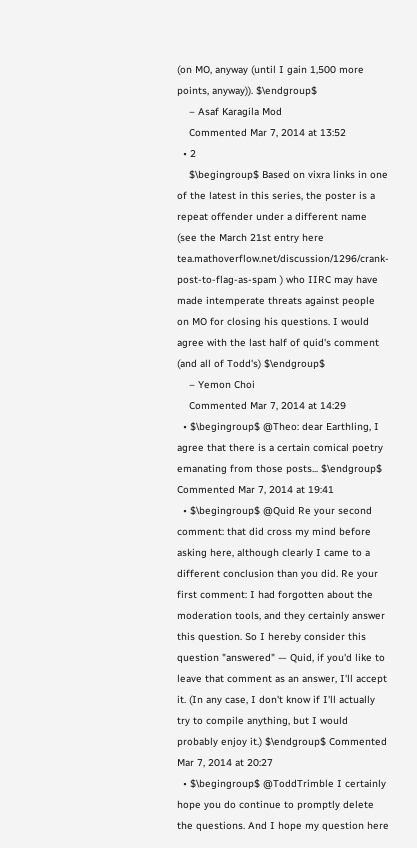(on MO, anyway (until I gain 1,500 more points, anyway)). $\endgroup$
    – Asaf Karagila Mod
    Commented Mar 7, 2014 at 13:52
  • 2
    $\begingroup$ Based on vixra links in one of the latest in this series, the poster is a repeat offender under a different name (see the March 21st entry here tea.mathoverflow.net/discussion/1296/crank-post-to-flag-as-spam ) who IIRC may have made intemperate threats against people on MO for closing his questions. I would agree with the last half of quid's comment (and all of Todd's) $\endgroup$
    – Yemon Choi
    Commented Mar 7, 2014 at 14:29
  • $\begingroup$ @Theo: dear Earthling, I agree that there is a certain comical poetry emanating from those posts... $\endgroup$ Commented Mar 7, 2014 at 19:41
  • $\begingroup$ @Quid Re your second comment: that did cross my mind before asking here, although clearly I came to a different conclusion than you did. Re your first comment: I had forgotten about the moderation tools, and they certainly answer this question. So I hereby consider this question "answered" — Quid, if you'd like to leave that comment as an answer, I'll accept it. (In any case, I don't know if I'll actually try to compile anything, but I would probably enjoy it.) $\endgroup$ Commented Mar 7, 2014 at 20:27
  • $\begingroup$ @ToddTrimble I certainly hope you do continue to promptly delete the questions. And I hope my question here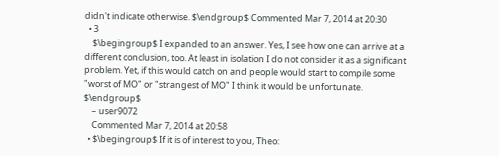didn't indicate otherwise. $\endgroup$ Commented Mar 7, 2014 at 20:30
  • 3
    $\begingroup$ I expanded to an answer. Yes, I see how one can arrive at a different conclusion, too. At least in isolation I do not consider it as a significant problem. Yet, if this would catch on and people would start to compile some "worst of MO" or "strangest of MO" I think it would be unfortunate. $\endgroup$
    – user9072
    Commented Mar 7, 2014 at 20:58
  • $\begingroup$ If it is of interest to you, Theo: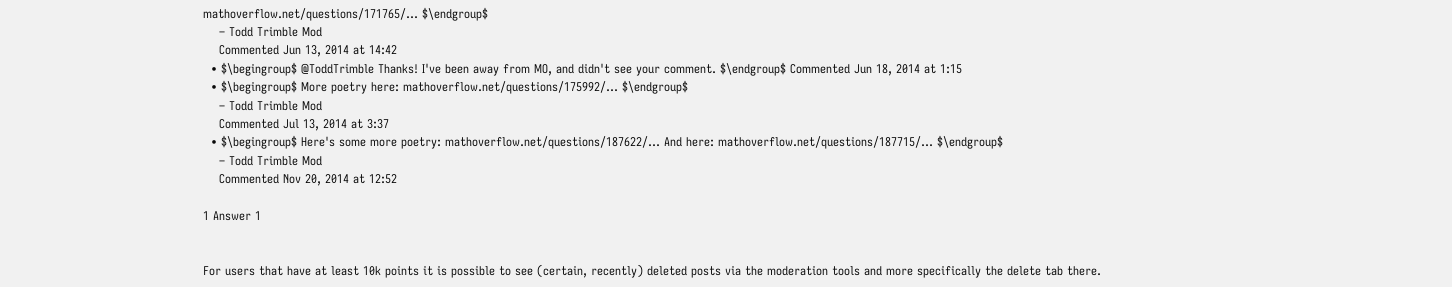mathoverflow.net/questions/171765/… $\endgroup$
    – Todd Trimble Mod
    Commented Jun 13, 2014 at 14:42
  • $\begingroup$ @ToddTrimble Thanks! I've been away from MO, and didn't see your comment. $\endgroup$ Commented Jun 18, 2014 at 1:15
  • $\begingroup$ More poetry here: mathoverflow.net/questions/175992/… $\endgroup$
    – Todd Trimble Mod
    Commented Jul 13, 2014 at 3:37
  • $\begingroup$ Here's some more poetry: mathoverflow.net/questions/187622/… And here: mathoverflow.net/questions/187715/… $\endgroup$
    – Todd Trimble Mod
    Commented Nov 20, 2014 at 12:52

1 Answer 1


For users that have at least 10k points it is possible to see (certain, recently) deleted posts via the moderation tools and more specifically the delete tab there.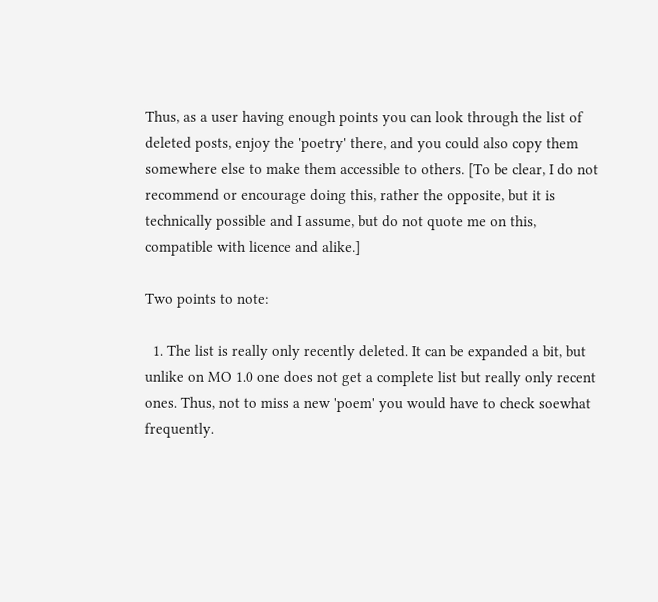Thus, as a user having enough points you can look through the list of deleted posts, enjoy the 'poetry' there, and you could also copy them somewhere else to make them accessible to others. [To be clear, I do not recommend or encourage doing this, rather the opposite, but it is technically possible and I assume, but do not quote me on this, compatible with licence and alike.]

Two points to note:

  1. The list is really only recently deleted. It can be expanded a bit, but unlike on MO 1.0 one does not get a complete list but really only recent ones. Thus, not to miss a new 'poem' you would have to check soewhat frequently.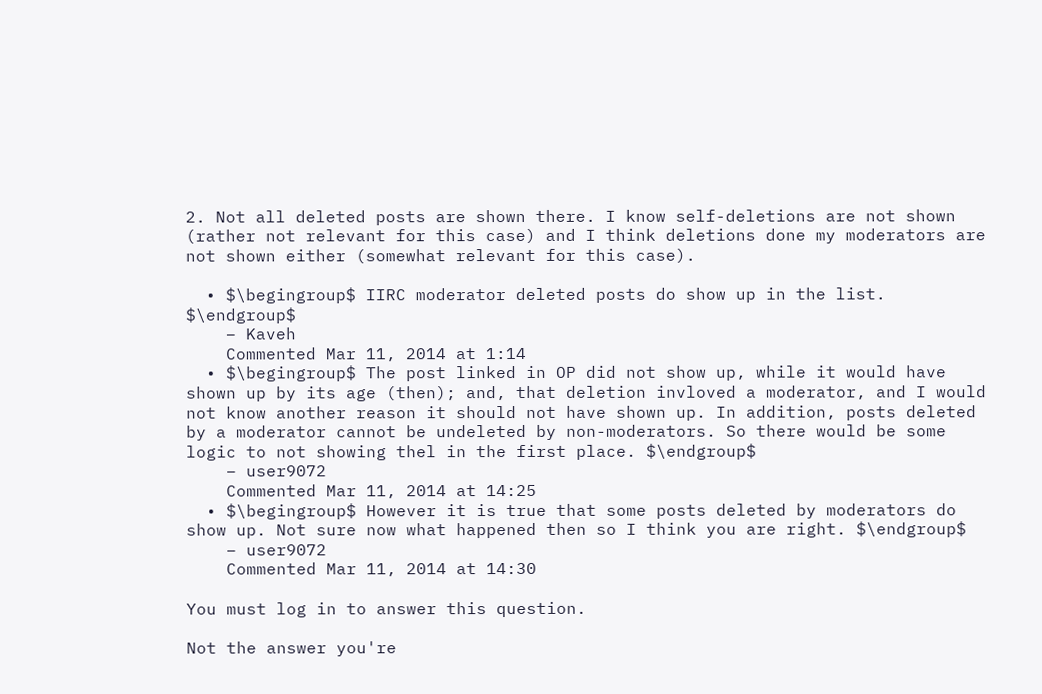2. Not all deleted posts are shown there. I know self-deletions are not shown (rather not relevant for this case) and I think deletions done my moderators are not shown either (somewhat relevant for this case).

  • $\begingroup$ IIRC moderator deleted posts do show up in the list. $\endgroup$
    – Kaveh
    Commented Mar 11, 2014 at 1:14
  • $\begingroup$ The post linked in OP did not show up, while it would have shown up by its age (then); and, that deletion invloved a moderator, and I would not know another reason it should not have shown up. In addition, posts deleted by a moderator cannot be undeleted by non-moderators. So there would be some logic to not showing thel in the first place. $\endgroup$
    – user9072
    Commented Mar 11, 2014 at 14:25
  • $\begingroup$ However it is true that some posts deleted by moderators do show up. Not sure now what happened then so I think you are right. $\endgroup$
    – user9072
    Commented Mar 11, 2014 at 14:30

You must log in to answer this question.

Not the answer you're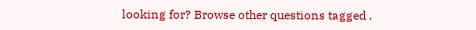looking for? Browse other questions tagged .